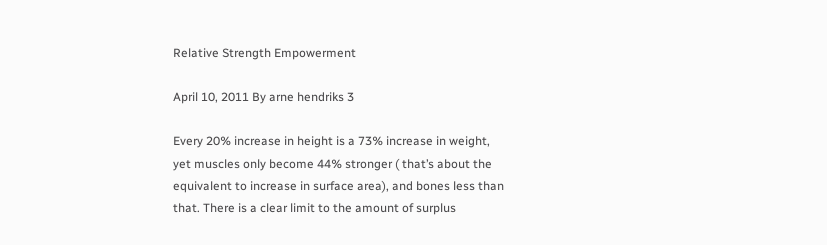Relative Strength Empowerment

April 10, 2011 By arne hendriks 3

Every 20% increase in height is a 73% increase in weight, yet muscles only become 44% stronger ( that’s about the equivalent to increase in surface area), and bones less than that. There is a clear limit to the amount of surplus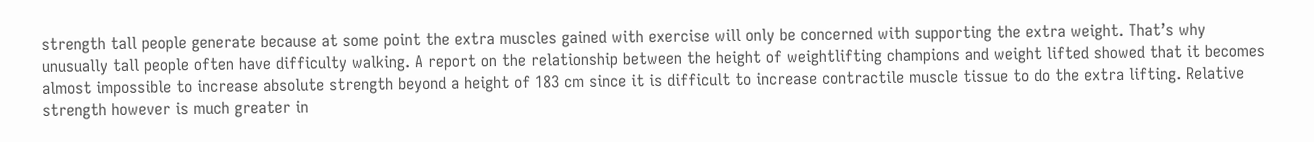strength tall people generate because at some point the extra muscles gained with exercise will only be concerned with supporting the extra weight. That’s why unusually tall people often have difficulty walking. A report on the relationship between the height of weightlifting champions and weight lifted showed that it becomes almost impossible to increase absolute strength beyond a height of 183 cm since it is difficult to increase contractile muscle tissue to do the extra lifting. Relative strength however is much greater in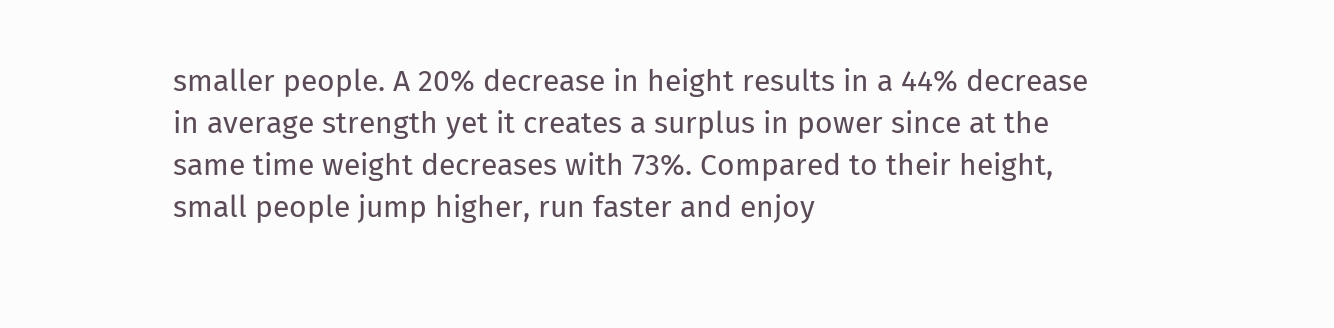smaller people. A 20% decrease in height results in a 44% decrease in average strength yet it creates a surplus in power since at the same time weight decreases with 73%. Compared to their height, small people jump higher, run faster and enjoy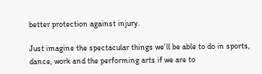better protection against injury.

Just imagine the spectacular things we’ll be able to do in sports, dance, work and the performing arts if we are to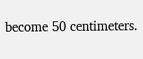become 50 centimeters.